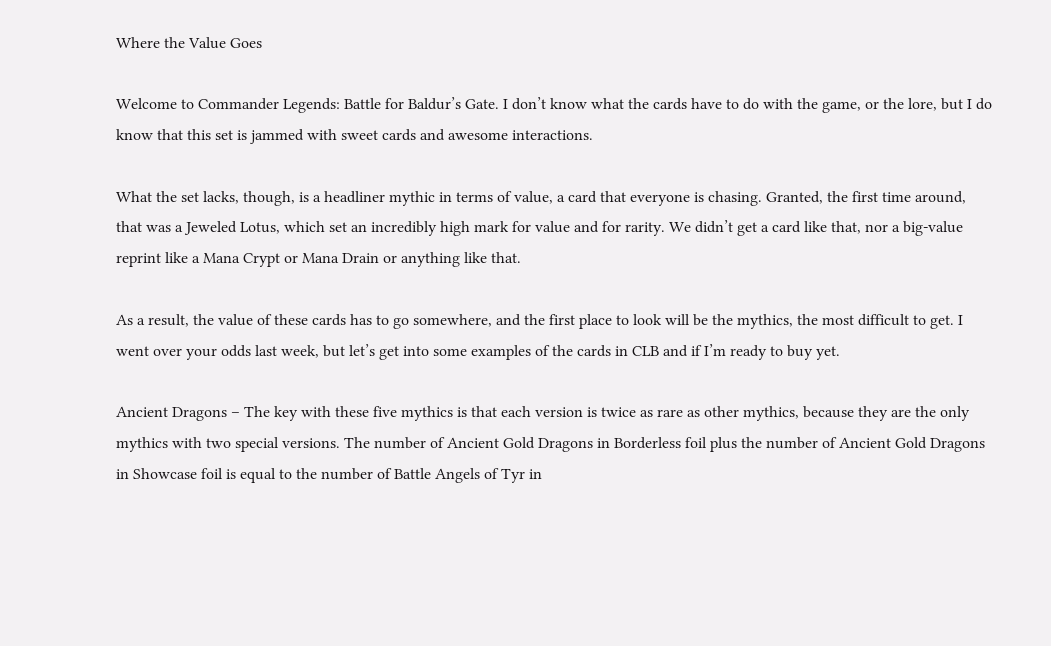Where the Value Goes

Welcome to Commander Legends: Battle for Baldur’s Gate. I don’t know what the cards have to do with the game, or the lore, but I do know that this set is jammed with sweet cards and awesome interactions.

What the set lacks, though, is a headliner mythic in terms of value, a card that everyone is chasing. Granted, the first time around, that was a Jeweled Lotus, which set an incredibly high mark for value and for rarity. We didn’t get a card like that, nor a big-value reprint like a Mana Crypt or Mana Drain or anything like that.

As a result, the value of these cards has to go somewhere, and the first place to look will be the mythics, the most difficult to get. I went over your odds last week, but let’s get into some examples of the cards in CLB and if I’m ready to buy yet.

Ancient Dragons – The key with these five mythics is that each version is twice as rare as other mythics, because they are the only mythics with two special versions. The number of Ancient Gold Dragons in Borderless foil plus the number of Ancient Gold Dragons in Showcase foil is equal to the number of Battle Angels of Tyr in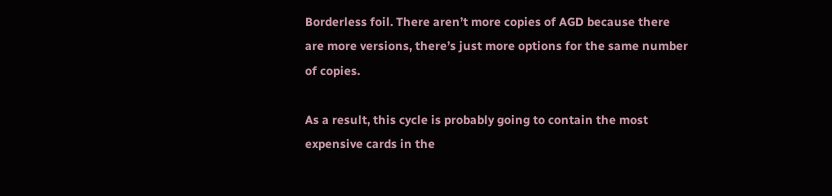Borderless foil. There aren’t more copies of AGD because there are more versions, there’s just more options for the same number of copies.

As a result, this cycle is probably going to contain the most expensive cards in the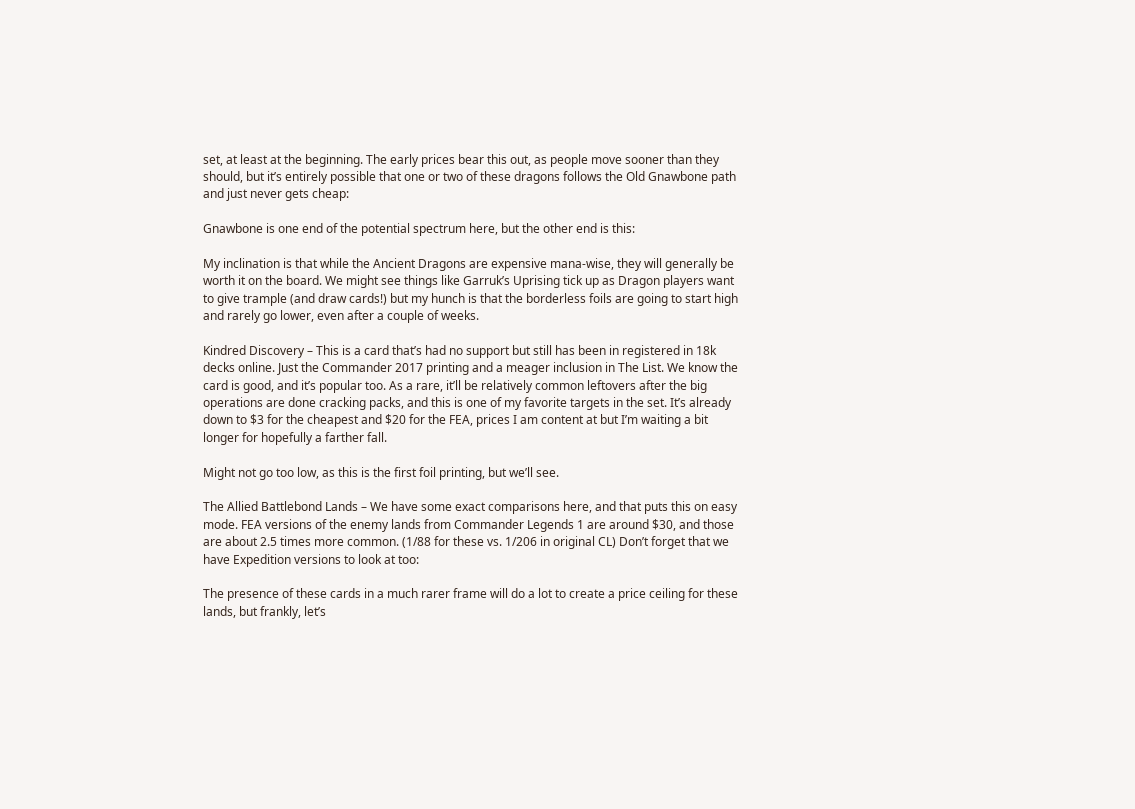set, at least at the beginning. The early prices bear this out, as people move sooner than they should, but it’s entirely possible that one or two of these dragons follows the Old Gnawbone path and just never gets cheap:

Gnawbone is one end of the potential spectrum here, but the other end is this:

My inclination is that while the Ancient Dragons are expensive mana-wise, they will generally be worth it on the board. We might see things like Garruk’s Uprising tick up as Dragon players want to give trample (and draw cards!) but my hunch is that the borderless foils are going to start high and rarely go lower, even after a couple of weeks.

Kindred Discovery – This is a card that’s had no support but still has been in registered in 18k decks online. Just the Commander 2017 printing and a meager inclusion in The List. We know the card is good, and it’s popular too. As a rare, it’ll be relatively common leftovers after the big operations are done cracking packs, and this is one of my favorite targets in the set. It’s already down to $3 for the cheapest and $20 for the FEA, prices I am content at but I’m waiting a bit longer for hopefully a farther fall.

Might not go too low, as this is the first foil printing, but we’ll see.

The Allied Battlebond Lands – We have some exact comparisons here, and that puts this on easy mode. FEA versions of the enemy lands from Commander Legends 1 are around $30, and those are about 2.5 times more common. (1/88 for these vs. 1/206 in original CL) Don’t forget that we have Expedition versions to look at too:

The presence of these cards in a much rarer frame will do a lot to create a price ceiling for these lands, but frankly, let’s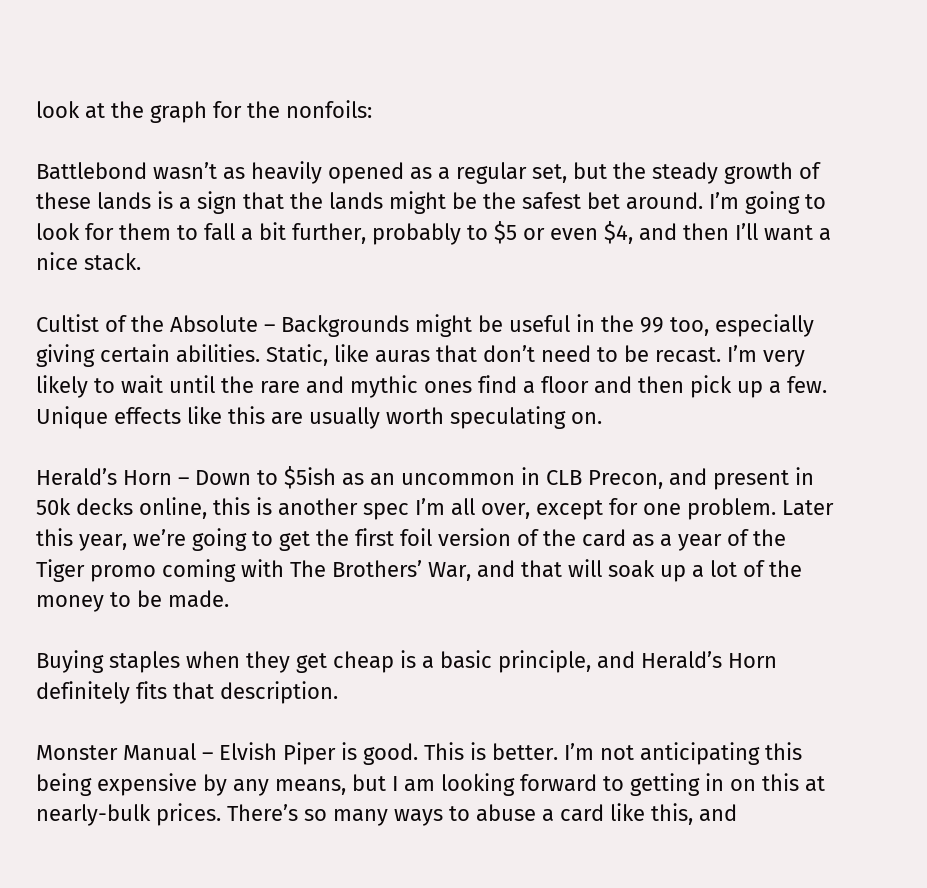look at the graph for the nonfoils:

Battlebond wasn’t as heavily opened as a regular set, but the steady growth of these lands is a sign that the lands might be the safest bet around. I’m going to look for them to fall a bit further, probably to $5 or even $4, and then I’ll want a nice stack.

Cultist of the Absolute – Backgrounds might be useful in the 99 too, especially giving certain abilities. Static, like auras that don’t need to be recast. I’m very likely to wait until the rare and mythic ones find a floor and then pick up a few. Unique effects like this are usually worth speculating on.

Herald’s Horn – Down to $5ish as an uncommon in CLB Precon, and present in 50k decks online, this is another spec I’m all over, except for one problem. Later this year, we’re going to get the first foil version of the card as a year of the Tiger promo coming with The Brothers’ War, and that will soak up a lot of the money to be made.

Buying staples when they get cheap is a basic principle, and Herald’s Horn definitely fits that description.

Monster Manual – Elvish Piper is good. This is better. I’m not anticipating this being expensive by any means, but I am looking forward to getting in on this at nearly-bulk prices. There’s so many ways to abuse a card like this, and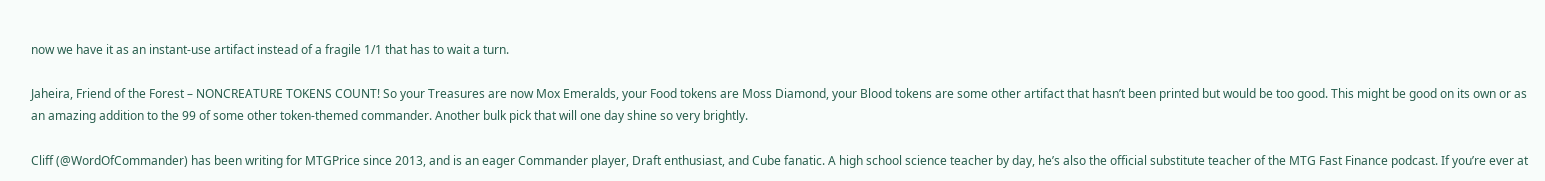now we have it as an instant-use artifact instead of a fragile 1/1 that has to wait a turn.

Jaheira, Friend of the Forest – NONCREATURE TOKENS COUNT! So your Treasures are now Mox Emeralds, your Food tokens are Moss Diamond, your Blood tokens are some other artifact that hasn’t been printed but would be too good. This might be good on its own or as an amazing addition to the 99 of some other token-themed commander. Another bulk pick that will one day shine so very brightly.

Cliff (@WordOfCommander) has been writing for MTGPrice since 2013, and is an eager Commander player, Draft enthusiast, and Cube fanatic. A high school science teacher by day, he’s also the official substitute teacher of the MTG Fast Finance podcast. If you’re ever at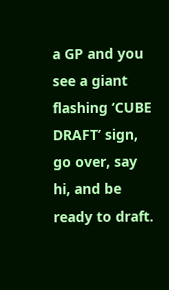a GP and you see a giant flashing ‘CUBE DRAFT’ sign, go over, say hi, and be ready to draft.